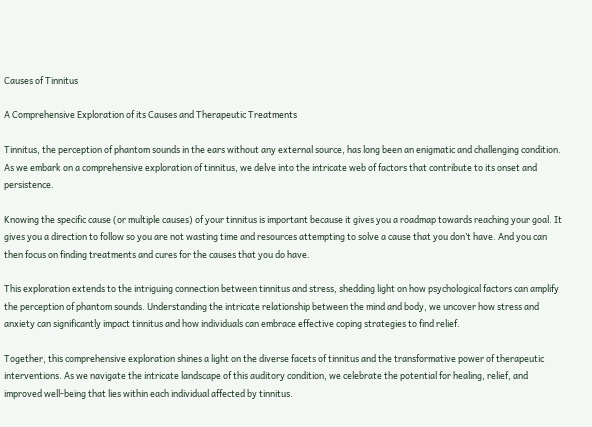Causes of Tinnitus

A Comprehensive Exploration of its Causes and Therapeutic Treatments

Tinnitus, the perception of phantom sounds in the ears without any external source, has long been an enigmatic and challenging condition. As we embark on a comprehensive exploration of tinnitus, we delve into the intricate web of factors that contribute to its onset and persistence.

Knowing the specific cause (or multiple causes) of your tinnitus is important because it gives you a roadmap towards reaching your goal. It gives you a direction to follow so you are not wasting time and resources attempting to solve a cause that you don’t have. And you can then focus on finding treatments and cures for the causes that you do have.

This exploration extends to the intriguing connection between tinnitus and stress, shedding light on how psychological factors can amplify the perception of phantom sounds. Understanding the intricate relationship between the mind and body, we uncover how stress and anxiety can significantly impact tinnitus and how individuals can embrace effective coping strategies to find relief.

Together, this comprehensive exploration shines a light on the diverse facets of tinnitus and the transformative power of therapeutic interventions. As we navigate the intricate landscape of this auditory condition, we celebrate the potential for healing, relief, and improved well-being that lies within each individual affected by tinnitus.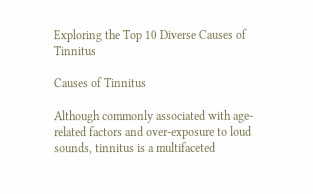Exploring the Top 10 Diverse Causes of Tinnitus

Causes of Tinnitus

Although commonly associated with age-related factors and over-exposure to loud sounds, tinnitus is a multifaceted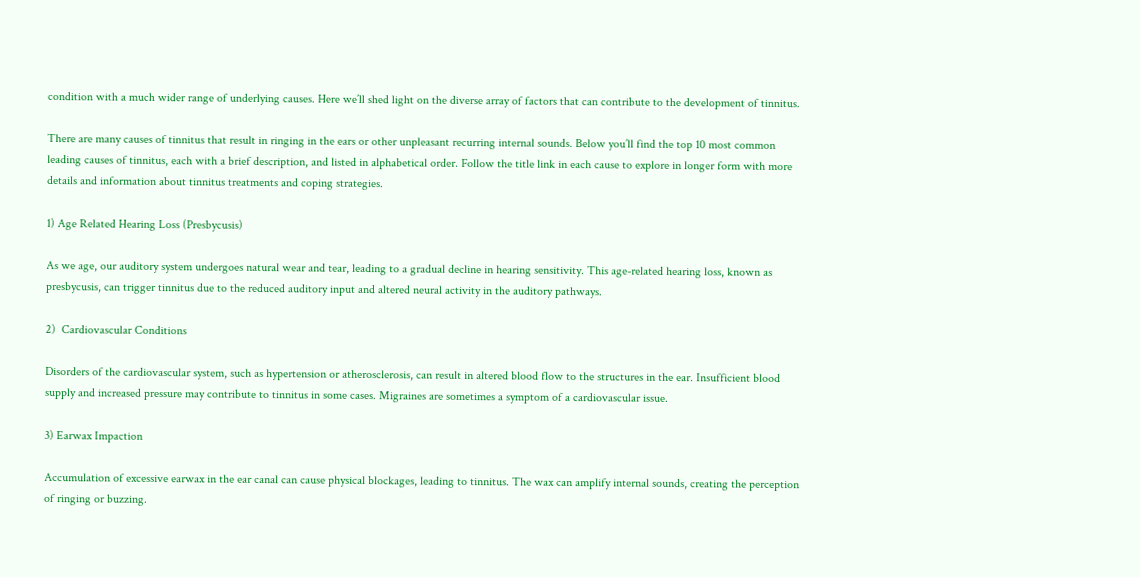condition with a much wider range of underlying causes. Here we’ll shed light on the diverse array of factors that can contribute to the development of tinnitus.

There are many causes of tinnitus that result in ringing in the ears or other unpleasant recurring internal sounds. Below you’ll find the top 10 most common leading causes of tinnitus, each with a brief description, and listed in alphabetical order. Follow the title link in each cause to explore in longer form with more details and information about tinnitus treatments and coping strategies.

1) Age Related Hearing Loss (Presbycusis)

As we age, our auditory system undergoes natural wear and tear, leading to a gradual decline in hearing sensitivity. This age-related hearing loss, known as presbycusis, can trigger tinnitus due to the reduced auditory input and altered neural activity in the auditory pathways.

2)  Cardiovascular Conditions

Disorders of the cardiovascular system, such as hypertension or atherosclerosis, can result in altered blood flow to the structures in the ear. Insufficient blood supply and increased pressure may contribute to tinnitus in some cases. Migraines are sometimes a symptom of a cardiovascular issue.

3) Earwax Impaction

Accumulation of excessive earwax in the ear canal can cause physical blockages, leading to tinnitus. The wax can amplify internal sounds, creating the perception of ringing or buzzing.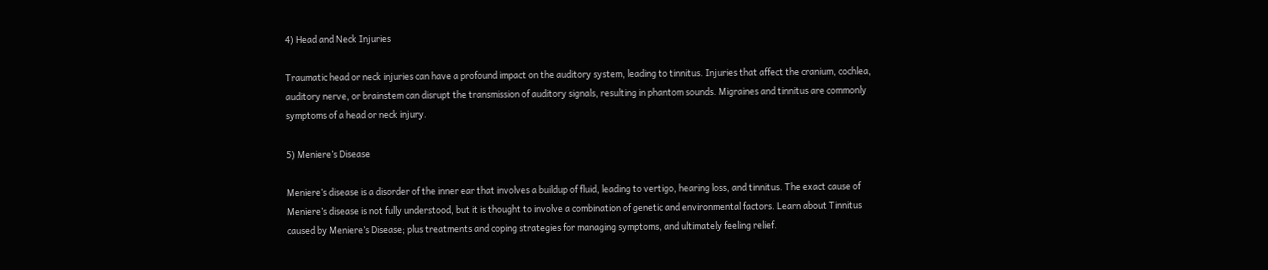4) Head and Neck Injuries

Traumatic head or neck injuries can have a profound impact on the auditory system, leading to tinnitus. Injuries that affect the cranium, cochlea, auditory nerve, or brainstem can disrupt the transmission of auditory signals, resulting in phantom sounds. Migraines and tinnitus are commonly symptoms of a head or neck injury.

5) Meniere’s Disease

Meniere’s disease is a disorder of the inner ear that involves a buildup of fluid, leading to vertigo, hearing loss, and tinnitus. The exact cause of Meniere’s disease is not fully understood, but it is thought to involve a combination of genetic and environmental factors. Learn about Tinnitus caused by Meniere’s Disease; plus treatments and coping strategies for managing symptoms, and ultimately feeling relief.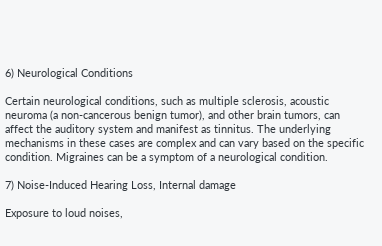6) Neurological Conditions

Certain neurological conditions, such as multiple sclerosis, acoustic neuroma (a non-cancerous benign tumor), and other brain tumors, can affect the auditory system and manifest as tinnitus. The underlying mechanisms in these cases are complex and can vary based on the specific condition. Migraines can be a symptom of a neurological condition.

7) Noise-Induced Hearing Loss, Internal damage

Exposure to loud noises,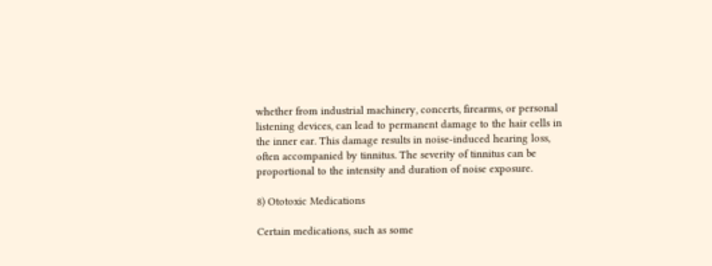whether from industrial machinery, concerts, firearms, or personal listening devices, can lead to permanent damage to the hair cells in the inner ear. This damage results in noise-induced hearing loss, often accompanied by tinnitus. The severity of tinnitus can be proportional to the intensity and duration of noise exposure.

8) Ototoxic Medications

Certain medications, such as some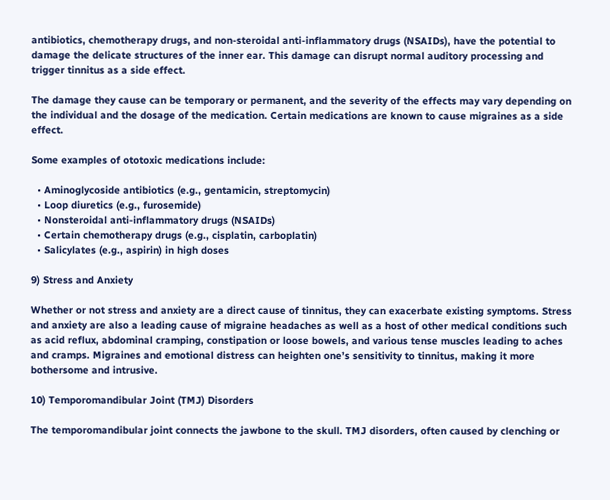antibiotics, chemotherapy drugs, and non-steroidal anti-inflammatory drugs (NSAIDs), have the potential to damage the delicate structures of the inner ear. This damage can disrupt normal auditory processing and trigger tinnitus as a side effect.

The damage they cause can be temporary or permanent, and the severity of the effects may vary depending on the individual and the dosage of the medication. Certain medications are known to cause migraines as a side effect.

Some examples of ototoxic medications include:

  • Aminoglycoside antibiotics (e.g., gentamicin, streptomycin)
  • Loop diuretics (e.g., furosemide)
  • Nonsteroidal anti-inflammatory drugs (NSAIDs)
  • Certain chemotherapy drugs (e.g., cisplatin, carboplatin)
  • Salicylates (e.g., aspirin) in high doses

9) Stress and Anxiety

Whether or not stress and anxiety are a direct cause of tinnitus, they can exacerbate existing symptoms. Stress and anxiety are also a leading cause of migraine headaches as well as a host of other medical conditions such as acid reflux, abdominal cramping, constipation or loose bowels, and various tense muscles leading to aches and cramps. Migraines and emotional distress can heighten one’s sensitivity to tinnitus, making it more bothersome and intrusive.

10) Temporomandibular Joint (TMJ) Disorders

The temporomandibular joint connects the jawbone to the skull. TMJ disorders, often caused by clenching or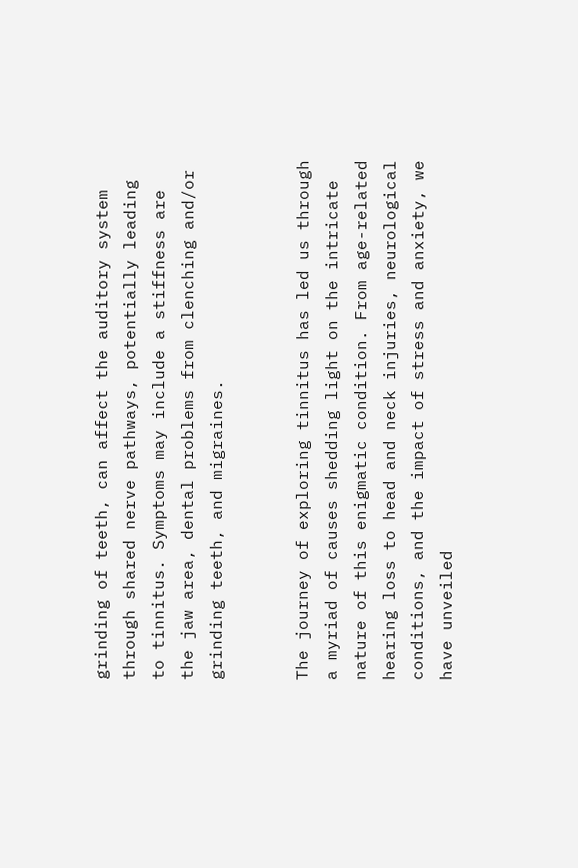grinding of teeth, can affect the auditory system through shared nerve pathways, potentially leading to tinnitus. Symptoms may include a stiffness are the jaw area, dental problems from clenching and/or grinding teeth, and migraines.


The journey of exploring tinnitus has led us through a myriad of causes shedding light on the intricate nature of this enigmatic condition. From age-related hearing loss to head and neck injuries, neurological conditions, and the impact of stress and anxiety, we have unveiled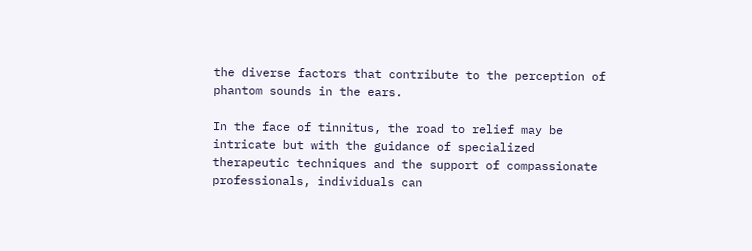the diverse factors that contribute to the perception of phantom sounds in the ears.

In the face of tinnitus, the road to relief may be intricate but with the guidance of specialized therapeutic techniques and the support of compassionate professionals, individuals can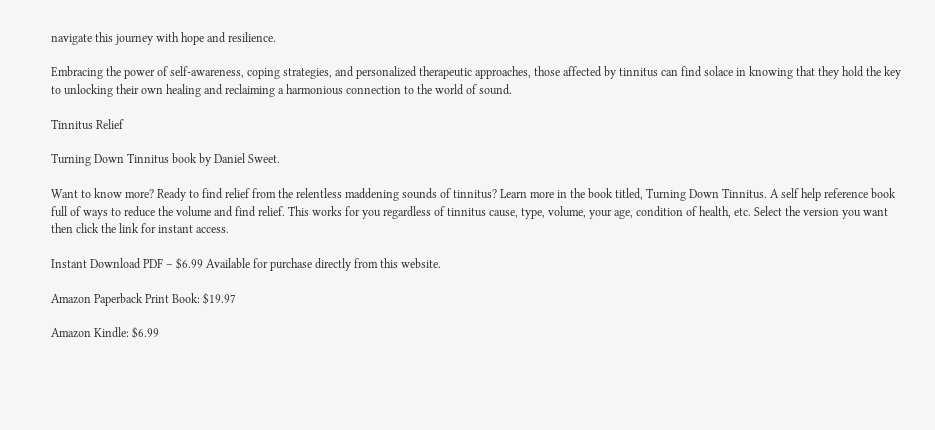navigate this journey with hope and resilience.

Embracing the power of self-awareness, coping strategies, and personalized therapeutic approaches, those affected by tinnitus can find solace in knowing that they hold the key to unlocking their own healing and reclaiming a harmonious connection to the world of sound.

Tinnitus Relief

Turning Down Tinnitus book by Daniel Sweet.

Want to know more? Ready to find relief from the relentless maddening sounds of tinnitus? Learn more in the book titled, Turning Down Tinnitus. A self help reference book full of ways to reduce the volume and find relief. This works for you regardless of tinnitus cause, type, volume, your age, condition of health, etc. Select the version you want then click the link for instant access.

Instant Download PDF – $6.99 Available for purchase directly from this website.

Amazon Paperback Print Book: $19.97

Amazon Kindle: $6.99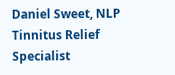Daniel Sweet, NLP
Tinnitus Relief Specialist